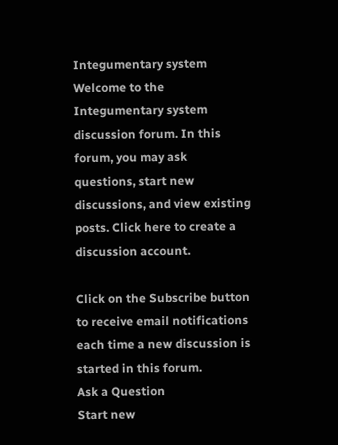Integumentary system
Welcome to the Integumentary system discussion forum. In this forum, you may ask questions, start new discussions, and view existing posts. Click here to create a discussion account.

Click on the Subscribe button to receive email notifications each time a new discussion is started in this forum.
Ask a Question
Start new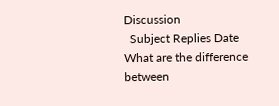Discussion
  Subject Replies Date
What are the difference between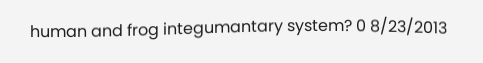human and frog integumantary system? 0 8/23/2013